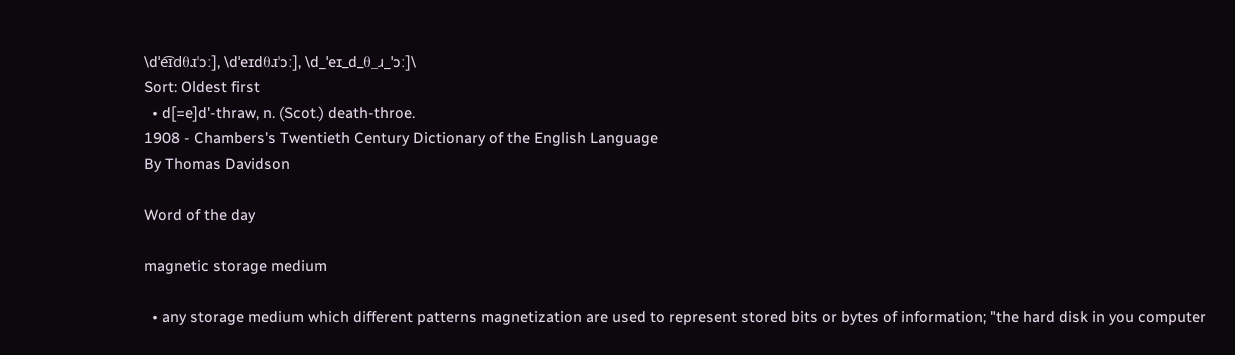\dˈe͡ɪdθɹˈɔː], \dˈeɪdθɹˈɔː], \d_ˈeɪ_d_θ_ɹ_ˈɔː]\
Sort: Oldest first
  • d[=e]d'-thraw, n. (Scot.) death-throe.
1908 - Chambers's Twentieth Century Dictionary of the English Language
By Thomas Davidson

Word of the day

magnetic storage medium

  • any storage medium which different patterns magnetization are used to represent stored bits or bytes of information; "the hard disk in you computer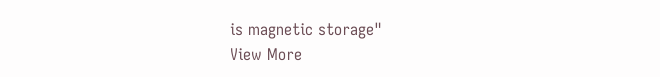is magnetic storage"
View More